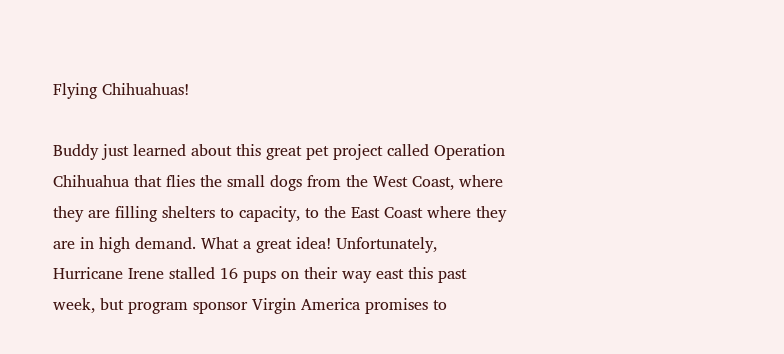Flying Chihuahuas!

Buddy just learned about this great pet project called Operation Chihuahua that flies the small dogs from the West Coast, where they are filling shelters to capacity, to the East Coast where they are in high demand. What a great idea! Unfortunately, Hurricane Irene stalled 16 pups on their way east this past week, but program sponsor Virgin America promises to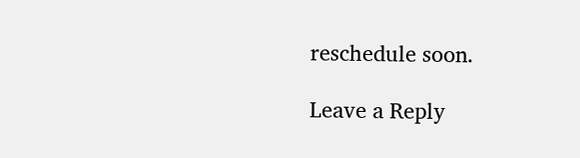reschedule soon.

Leave a Reply